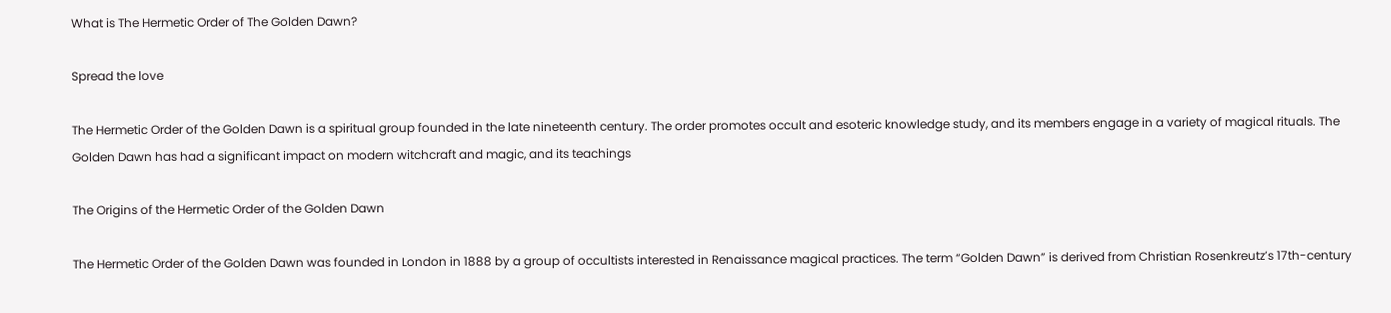What is The Hermetic Order of The Golden Dawn?

Spread the love

The Hermetic Order of the Golden Dawn is a spiritual group founded in the late nineteenth century. The order promotes occult and esoteric knowledge study, and its members engage in a variety of magical rituals. The Golden Dawn has had a significant impact on modern witchcraft and magic, and its teachings

The Origins of the Hermetic Order of the Golden Dawn

The Hermetic Order of the Golden Dawn was founded in London in 1888 by a group of occultists interested in Renaissance magical practices. The term “Golden Dawn” is derived from Christian Rosenkreutz’s 17th-century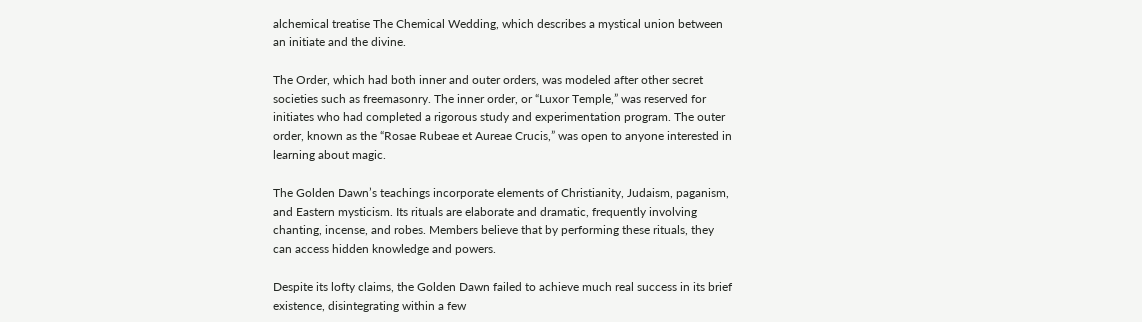alchemical treatise The Chemical Wedding, which describes a mystical union between an initiate and the divine.

The Order, which had both inner and outer orders, was modeled after other secret societies such as freemasonry. The inner order, or “Luxor Temple,” was reserved for initiates who had completed a rigorous study and experimentation program. The outer order, known as the “Rosae Rubeae et Aureae Crucis,” was open to anyone interested in learning about magic.

The Golden Dawn’s teachings incorporate elements of Christianity, Judaism, paganism, and Eastern mysticism. Its rituals are elaborate and dramatic, frequently involving chanting, incense, and robes. Members believe that by performing these rituals, they can access hidden knowledge and powers.

Despite its lofty claims, the Golden Dawn failed to achieve much real success in its brief existence, disintegrating within a few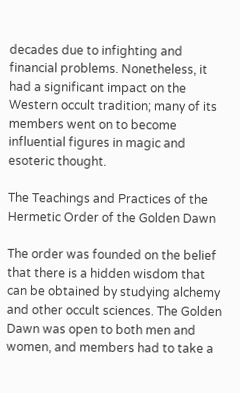decades due to infighting and financial problems. Nonetheless, it had a significant impact on the Western occult tradition; many of its members went on to become influential figures in magic and esoteric thought.

The Teachings and Practices of the Hermetic Order of the Golden Dawn

The order was founded on the belief that there is a hidden wisdom that can be obtained by studying alchemy and other occult sciences. The Golden Dawn was open to both men and women, and members had to take a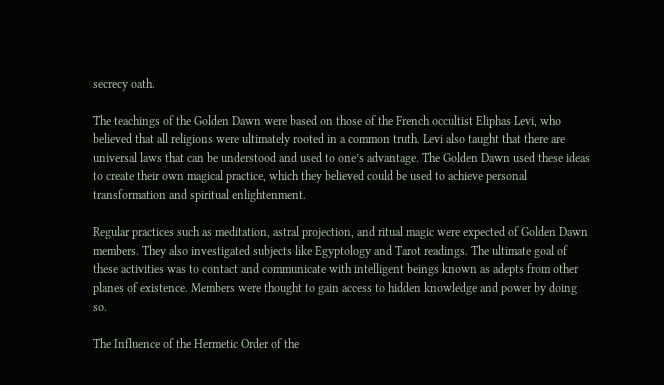secrecy oath.

The teachings of the Golden Dawn were based on those of the French occultist Eliphas Levi, who believed that all religions were ultimately rooted in a common truth. Levi also taught that there are universal laws that can be understood and used to one’s advantage. The Golden Dawn used these ideas to create their own magical practice, which they believed could be used to achieve personal transformation and spiritual enlightenment.

Regular practices such as meditation, astral projection, and ritual magic were expected of Golden Dawn members. They also investigated subjects like Egyptology and Tarot readings. The ultimate goal of these activities was to contact and communicate with intelligent beings known as adepts from other planes of existence. Members were thought to gain access to hidden knowledge and power by doing so.

The Influence of the Hermetic Order of the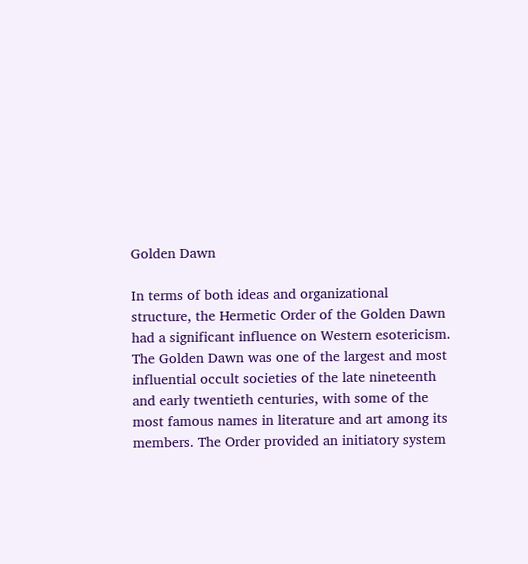Golden Dawn

In terms of both ideas and organizational structure, the Hermetic Order of the Golden Dawn had a significant influence on Western esotericism. The Golden Dawn was one of the largest and most influential occult societies of the late nineteenth and early twentieth centuries, with some of the most famous names in literature and art among its members. The Order provided an initiatory system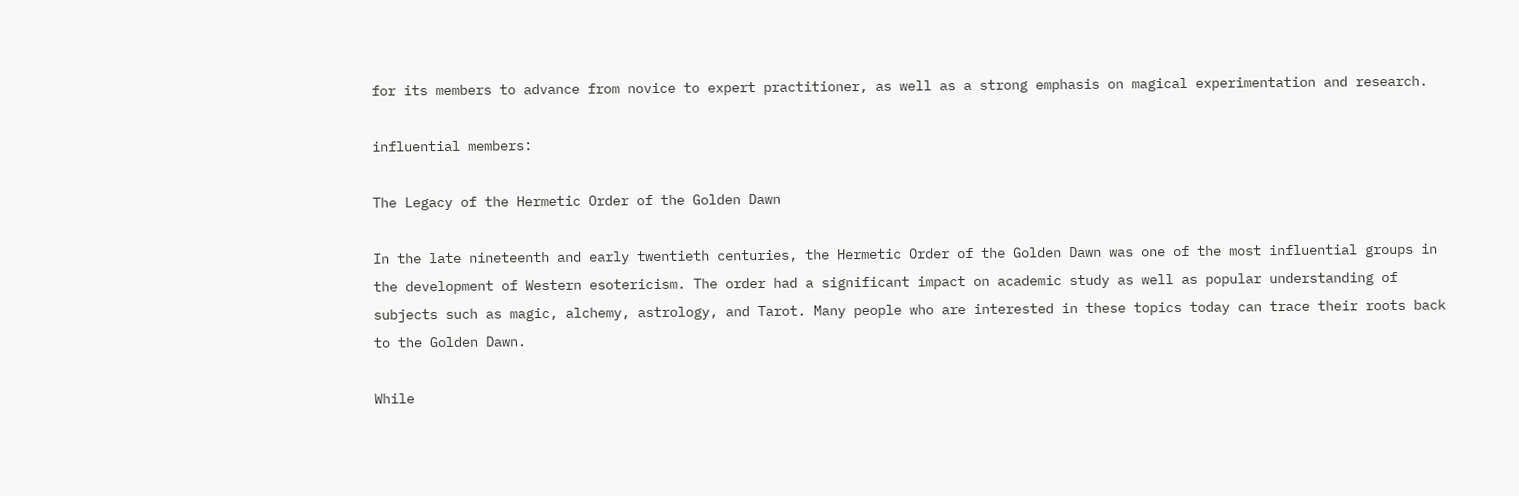for its members to advance from novice to expert practitioner, as well as a strong emphasis on magical experimentation and research.

influential members:

The Legacy of the Hermetic Order of the Golden Dawn

In the late nineteenth and early twentieth centuries, the Hermetic Order of the Golden Dawn was one of the most influential groups in the development of Western esotericism. The order had a significant impact on academic study as well as popular understanding of subjects such as magic, alchemy, astrology, and Tarot. Many people who are interested in these topics today can trace their roots back to the Golden Dawn.

While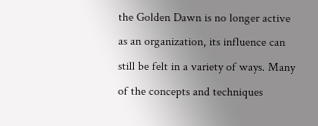the Golden Dawn is no longer active as an organization, its influence can still be felt in a variety of ways. Many of the concepts and techniques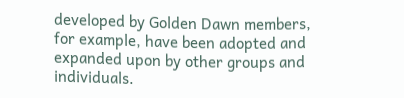developed by Golden Dawn members, for example, have been adopted and expanded upon by other groups and individuals.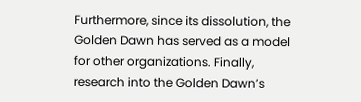Furthermore, since its dissolution, the Golden Dawn has served as a model for other organizations. Finally, research into the Golden Dawn’s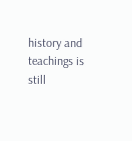history and teachings is still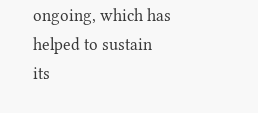ongoing, which has helped to sustain its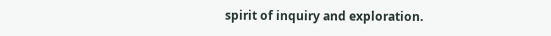spirit of inquiry and exploration.